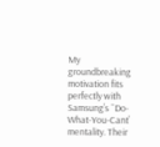My groundbreaking motivation fits perfectly with Samsung’s ˜Do-What-You-Cant’ mentality. Their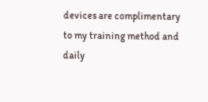devices are complimentary to my training method and daily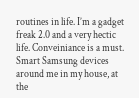routines in life. I’m a gadget freak 2.0 and a very hectic life. Conveiniance is a must. Smart Samsung devices around me in my house, at the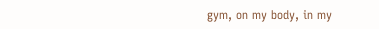gym, on my body, in my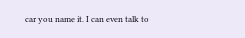car you name it. I can even talk to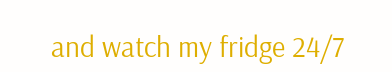and watch my fridge 24/7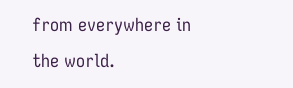from everywhere in the world.